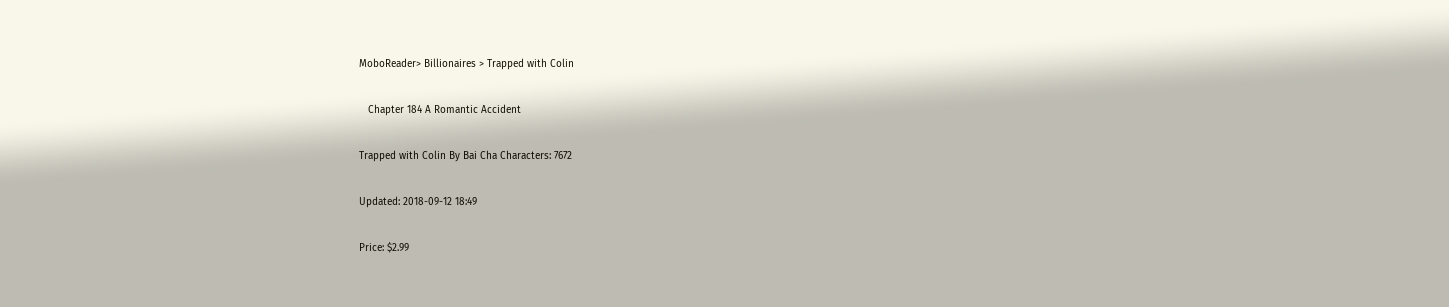MoboReader> Billionaires > Trapped with Colin

   Chapter 184 A Romantic Accident

Trapped with Colin By Bai Cha Characters: 7672

Updated: 2018-09-12 18:49

Price: $2.99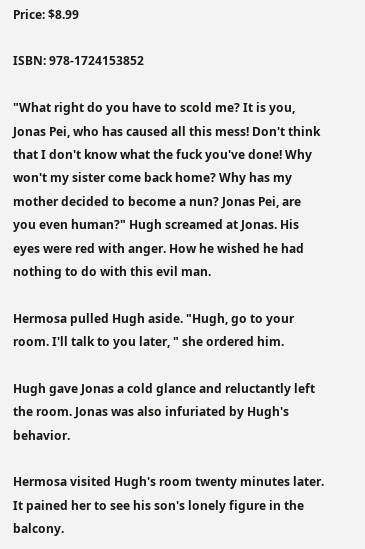Price: $8.99

ISBN: 978-1724153852

"What right do you have to scold me? It is you, Jonas Pei, who has caused all this mess! Don't think that I don't know what the fuck you've done! Why won't my sister come back home? Why has my mother decided to become a nun? Jonas Pei, are you even human?" Hugh screamed at Jonas. His eyes were red with anger. How he wished he had nothing to do with this evil man.

Hermosa pulled Hugh aside. "Hugh, go to your room. I'll talk to you later, " she ordered him.

Hugh gave Jonas a cold glance and reluctantly left the room. Jonas was also infuriated by Hugh's behavior.

Hermosa visited Hugh's room twenty minutes later. It pained her to see his son's lonely figure in the balcony.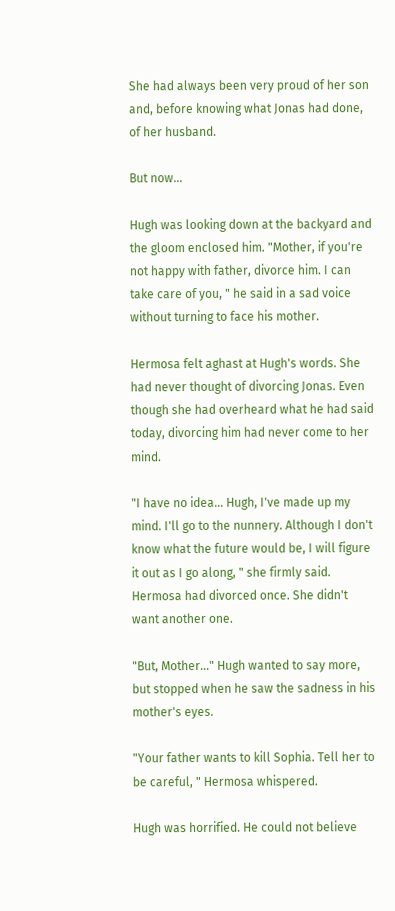She had always been very proud of her son and, before knowing what Jonas had done, of her husband.

But now...

Hugh was looking down at the backyard and the gloom enclosed him. "Mother, if you're not happy with father, divorce him. I can take care of you, " he said in a sad voice without turning to face his mother.

Hermosa felt aghast at Hugh's words. She had never thought of divorcing Jonas. Even though she had overheard what he had said today, divorcing him had never come to her mind.

"I have no idea... Hugh, I've made up my mind. I'll go to the nunnery. Although I don't know what the future would be, I will figure it out as I go along, " she firmly said. Hermosa had divorced once. She didn't want another one.

"But, Mother..." Hugh wanted to say more, but stopped when he saw the sadness in his mother's eyes.

"Your father wants to kill Sophia. Tell her to be careful, " Hermosa whispered.

Hugh was horrified. He could not believe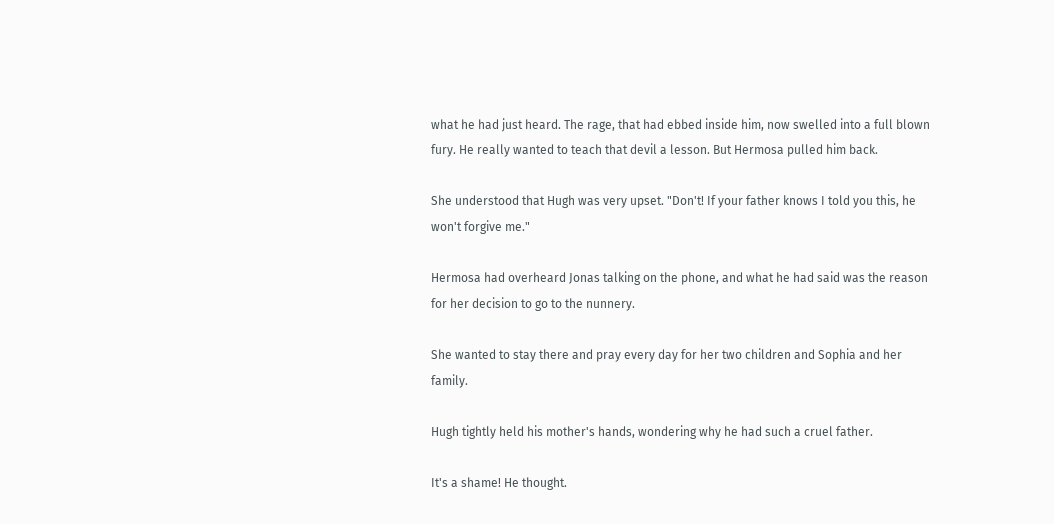what he had just heard. The rage, that had ebbed inside him, now swelled into a full blown fury. He really wanted to teach that devil a lesson. But Hermosa pulled him back.

She understood that Hugh was very upset. "Don't! If your father knows I told you this, he won't forgive me."

Hermosa had overheard Jonas talking on the phone, and what he had said was the reason for her decision to go to the nunnery.

She wanted to stay there and pray every day for her two children and Sophia and her family.

Hugh tightly held his mother's hands, wondering why he had such a cruel father.

It's a shame! He thought.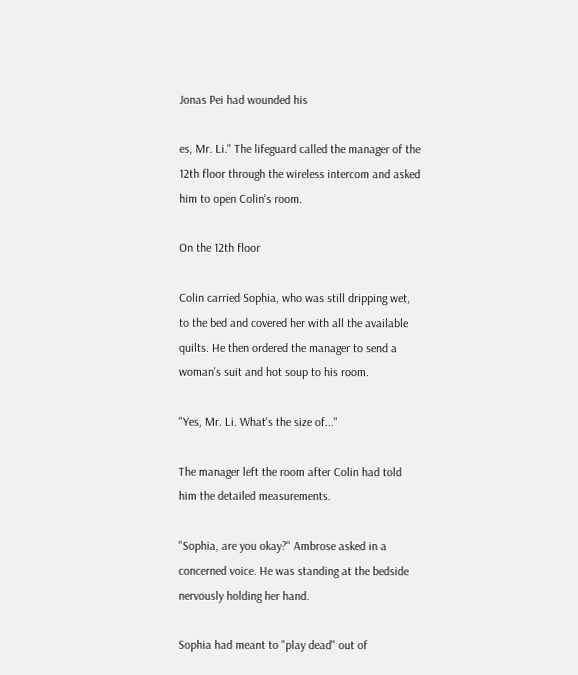Jonas Pei had wounded his

es, Mr. Li." The lifeguard called the manager of the 12th floor through the wireless intercom and asked him to open Colin's room.

On the 12th floor

Colin carried Sophia, who was still dripping wet, to the bed and covered her with all the available quilts. He then ordered the manager to send a woman's suit and hot soup to his room.

"Yes, Mr. Li. What's the size of..."

The manager left the room after Colin had told him the detailed measurements.

"Sophia, are you okay?" Ambrose asked in a concerned voice. He was standing at the bedside nervously holding her hand.

Sophia had meant to "play dead" out of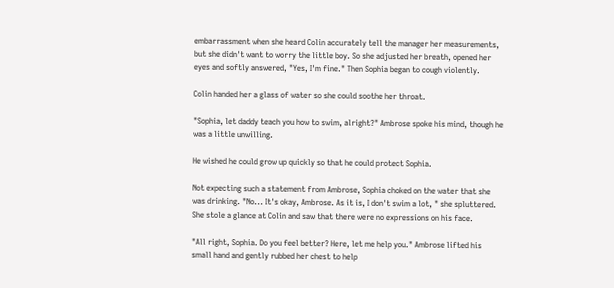embarrassment when she heard Colin accurately tell the manager her measurements, but she didn't want to worry the little boy. So she adjusted her breath, opened her eyes and softly answered, "Yes, I'm fine." Then Sophia began to cough violently.

Colin handed her a glass of water so she could soothe her throat.

"Sophia, let daddy teach you how to swim, alright?" Ambrose spoke his mind, though he was a little unwilling.

He wished he could grow up quickly so that he could protect Sophia.

Not expecting such a statement from Ambrose, Sophia choked on the water that she was drinking. "No... It's okay, Ambrose. As it is, I don't swim a lot, " she spluttered. She stole a glance at Colin and saw that there were no expressions on his face.

"All right, Sophia. Do you feel better? Here, let me help you." Ambrose lifted his small hand and gently rubbed her chest to help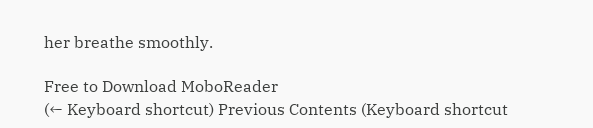her breathe smoothly.

Free to Download MoboReader
(← Keyboard shortcut) Previous Contents (Keyboard shortcut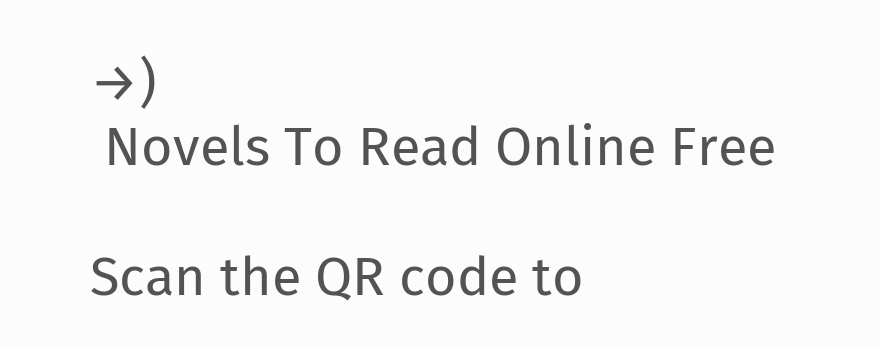→)
 Novels To Read Online Free

Scan the QR code to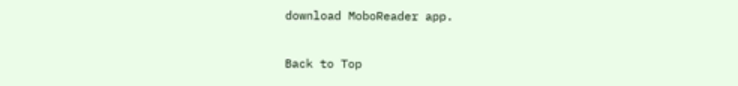download MoboReader app.

Back to Top